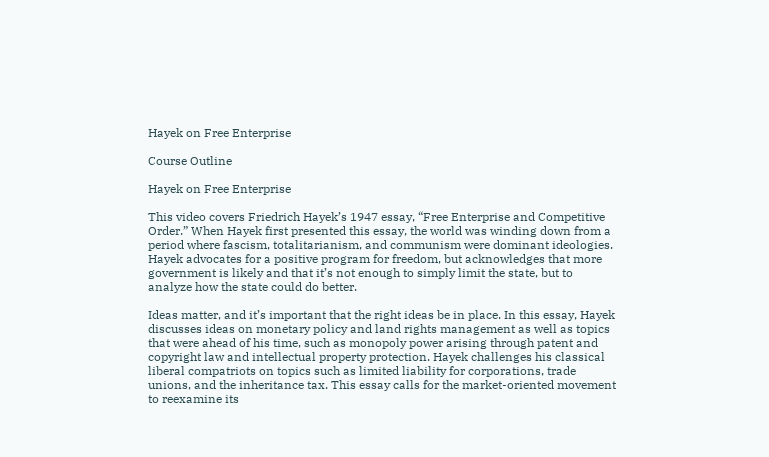Hayek on Free Enterprise

Course Outline

Hayek on Free Enterprise

This video covers Friedrich Hayek’s 1947 essay, “Free Enterprise and Competitive Order.” When Hayek first presented this essay, the world was winding down from a period where fascism, totalitarianism, and communism were dominant ideologies. Hayek advocates for a positive program for freedom, but acknowledges that more government is likely and that it’s not enough to simply limit the state, but to analyze how the state could do better.

Ideas matter, and it’s important that the right ideas be in place. In this essay, Hayek discusses ideas on monetary policy and land rights management as well as topics that were ahead of his time, such as monopoly power arising through patent and copyright law and intellectual property protection. Hayek challenges his classical liberal compatriots on topics such as limited liability for corporations, trade unions, and the inheritance tax. This essay calls for the market-oriented movement to reexamine its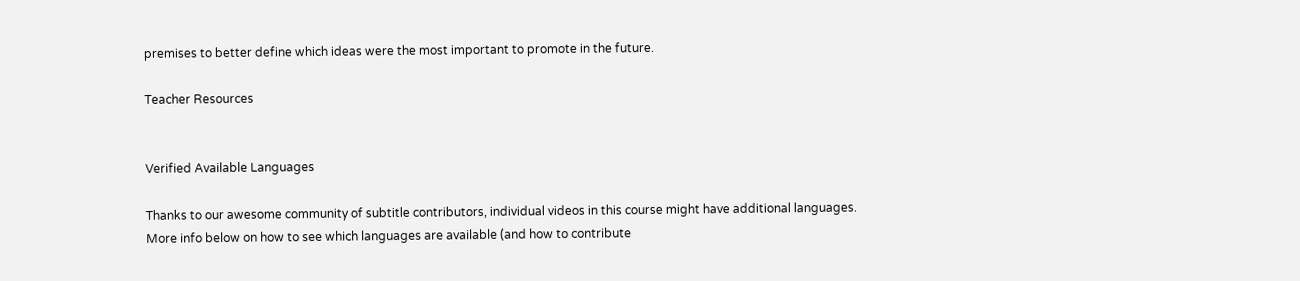premises to better define which ideas were the most important to promote in the future.

Teacher Resources


Verified Available Languages

Thanks to our awesome community of subtitle contributors, individual videos in this course might have additional languages. More info below on how to see which languages are available (and how to contribute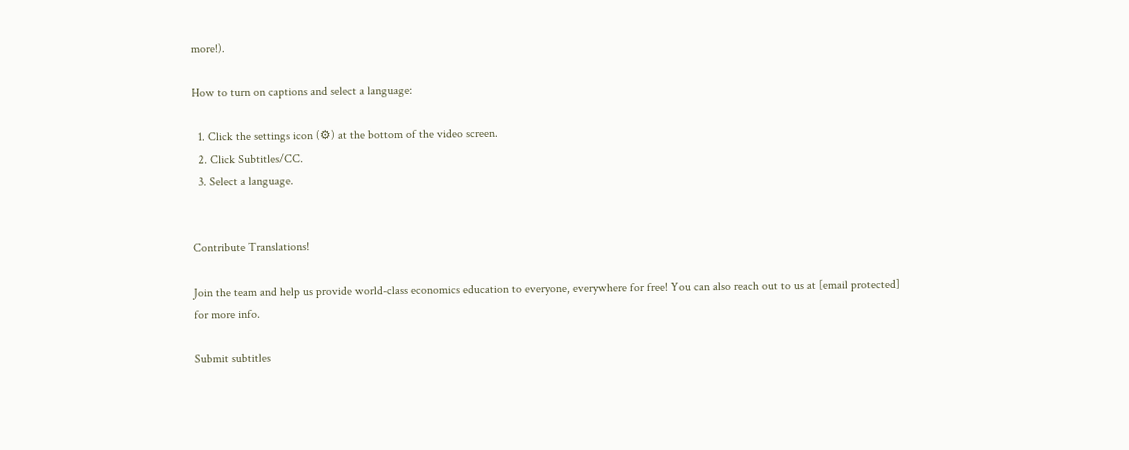more!).

How to turn on captions and select a language:

  1. Click the settings icon (⚙) at the bottom of the video screen.
  2. Click Subtitles/CC.
  3. Select a language.


Contribute Translations!

Join the team and help us provide world-class economics education to everyone, everywhere for free! You can also reach out to us at [email protected] for more info.

Submit subtitles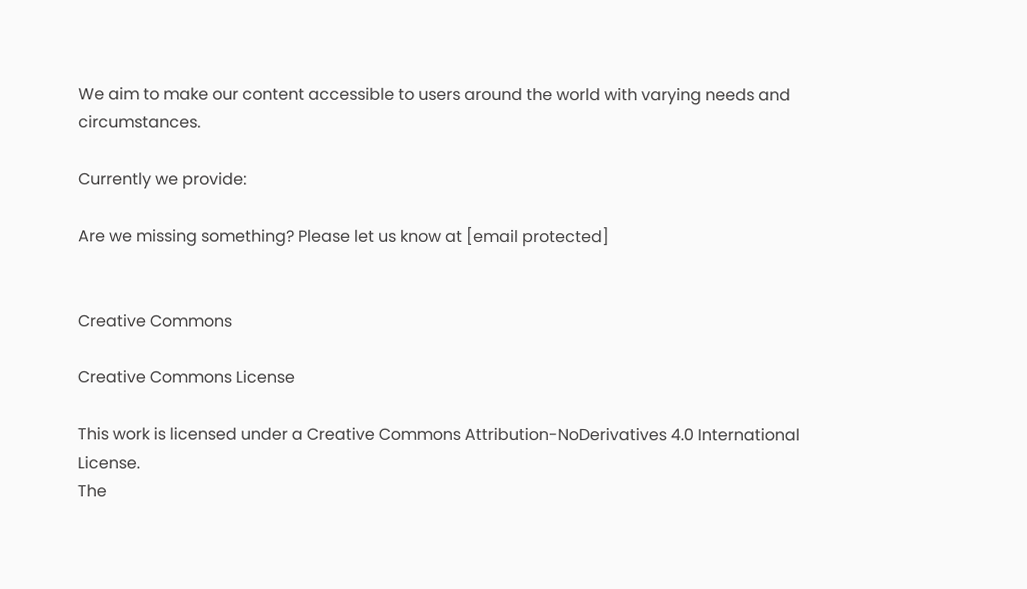We aim to make our content accessible to users around the world with varying needs and circumstances.

Currently we provide:

Are we missing something? Please let us know at [email protected]


Creative Commons

Creative Commons License

This work is licensed under a Creative Commons Attribution-NoDerivatives 4.0 International License.
The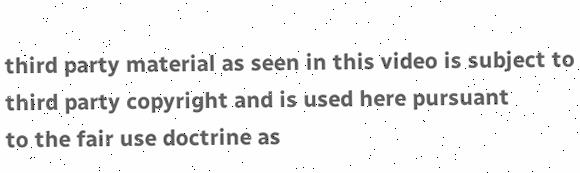third party material as seen in this video is subject to third party copyright and is used here pursuant
to the fair use doctrine as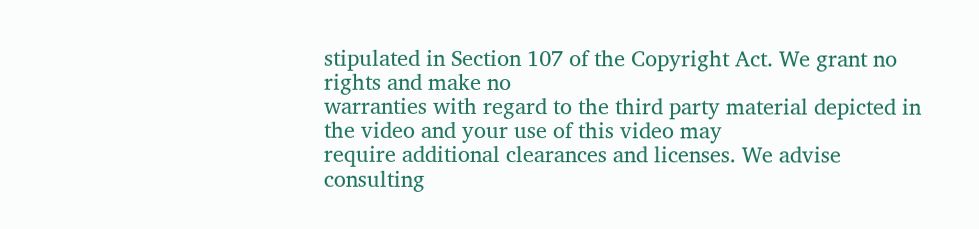stipulated in Section 107 of the Copyright Act. We grant no rights and make no
warranties with regard to the third party material depicted in the video and your use of this video may
require additional clearances and licenses. We advise consulting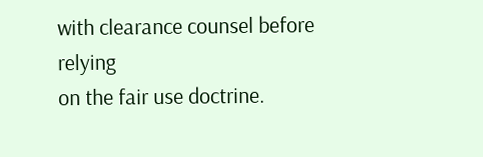with clearance counsel before relying
on the fair use doctrine.